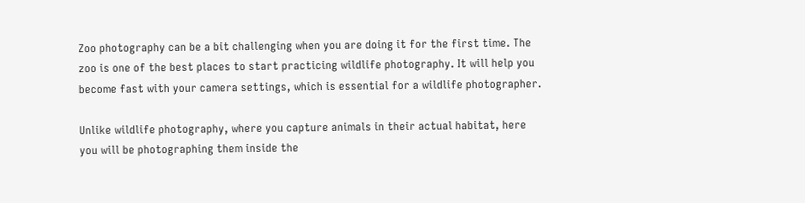Zoo photography can be a bit challenging when you are doing it for the first time. The zoo is one of the best places to start practicing wildlife photography. It will help you become fast with your camera settings, which is essential for a wildlife photographer.

Unlike wildlife photography, where you capture animals in their actual habitat, here you will be photographing them inside the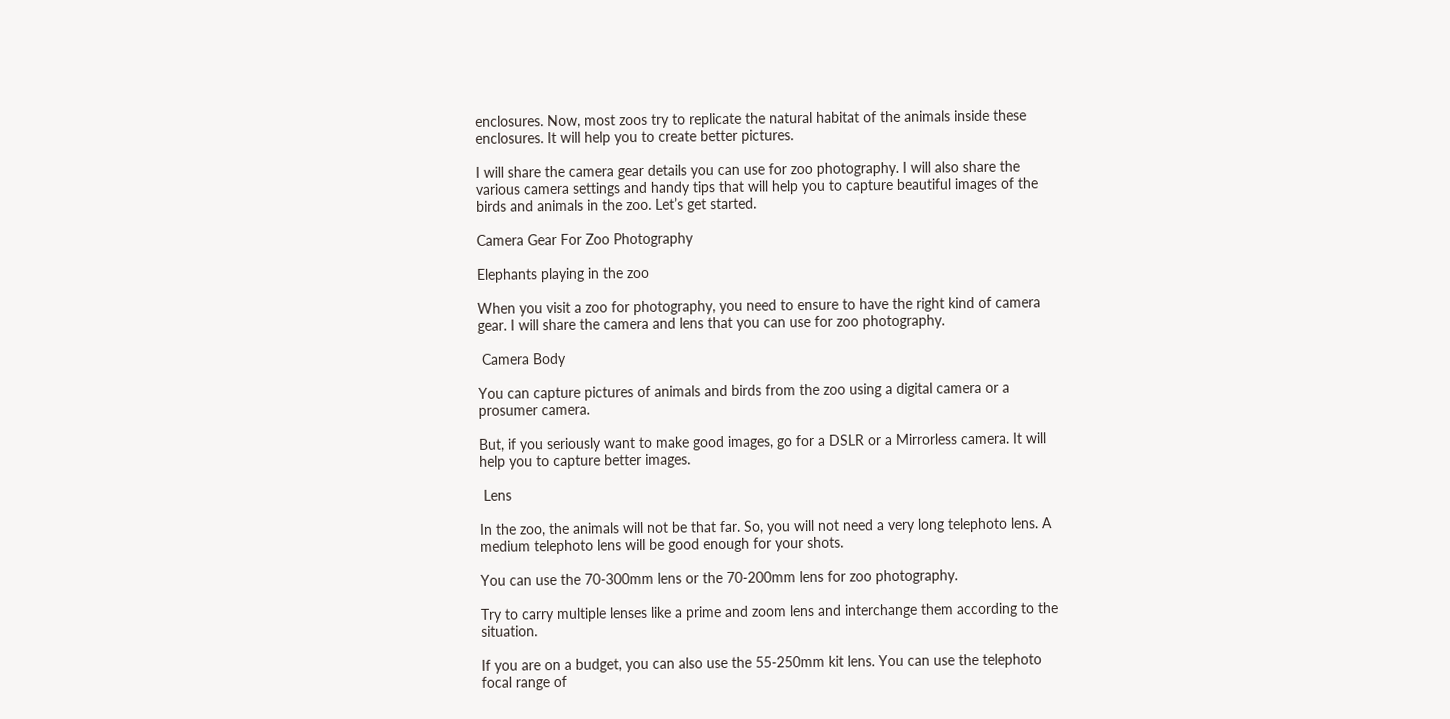enclosures. Now, most zoos try to replicate the natural habitat of the animals inside these enclosures. It will help you to create better pictures.

I will share the camera gear details you can use for zoo photography. I will also share the various camera settings and handy tips that will help you to capture beautiful images of the birds and animals in the zoo. Let’s get started.

Camera Gear For Zoo Photography

Elephants playing in the zoo

When you visit a zoo for photography, you need to ensure to have the right kind of camera gear. I will share the camera and lens that you can use for zoo photography.

 Camera Body

You can capture pictures of animals and birds from the zoo using a digital camera or a prosumer camera.

But, if you seriously want to make good images, go for a DSLR or a Mirrorless camera. It will help you to capture better images.

 Lens

In the zoo, the animals will not be that far. So, you will not need a very long telephoto lens. A medium telephoto lens will be good enough for your shots.

You can use the 70-300mm lens or the 70-200mm lens for zoo photography.

Try to carry multiple lenses like a prime and zoom lens and interchange them according to the situation.

If you are on a budget, you can also use the 55-250mm kit lens. You can use the telephoto focal range of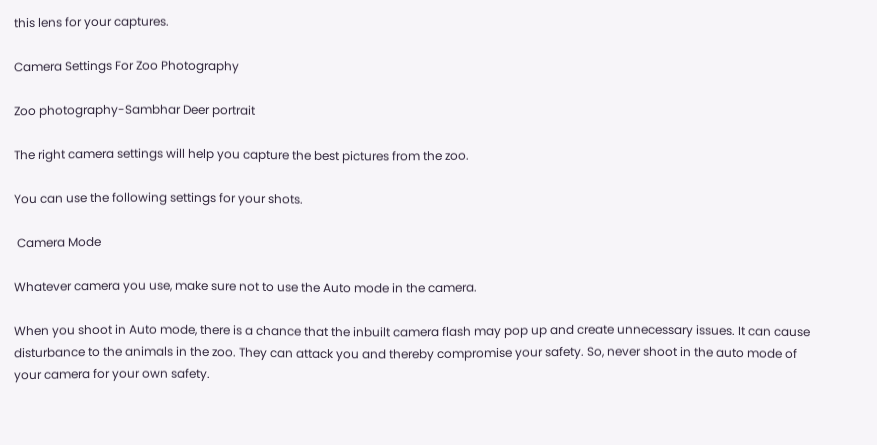this lens for your captures.

Camera Settings For Zoo Photography

Zoo photography-Sambhar Deer portrait

The right camera settings will help you capture the best pictures from the zoo.

You can use the following settings for your shots.

 Camera Mode

Whatever camera you use, make sure not to use the Auto mode in the camera.

When you shoot in Auto mode, there is a chance that the inbuilt camera flash may pop up and create unnecessary issues. It can cause disturbance to the animals in the zoo. They can attack you and thereby compromise your safety. So, never shoot in the auto mode of your camera for your own safety.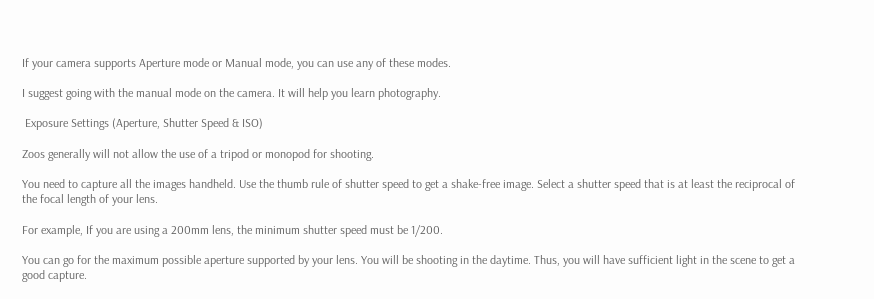If your camera supports Aperture mode or Manual mode, you can use any of these modes.

I suggest going with the manual mode on the camera. It will help you learn photography.

 Exposure Settings (Aperture, Shutter Speed & ISO)

Zoos generally will not allow the use of a tripod or monopod for shooting.

You need to capture all the images handheld. Use the thumb rule of shutter speed to get a shake-free image. Select a shutter speed that is at least the reciprocal of the focal length of your lens.

For example, If you are using a 200mm lens, the minimum shutter speed must be 1/200.

You can go for the maximum possible aperture supported by your lens. You will be shooting in the daytime. Thus, you will have sufficient light in the scene to get a good capture.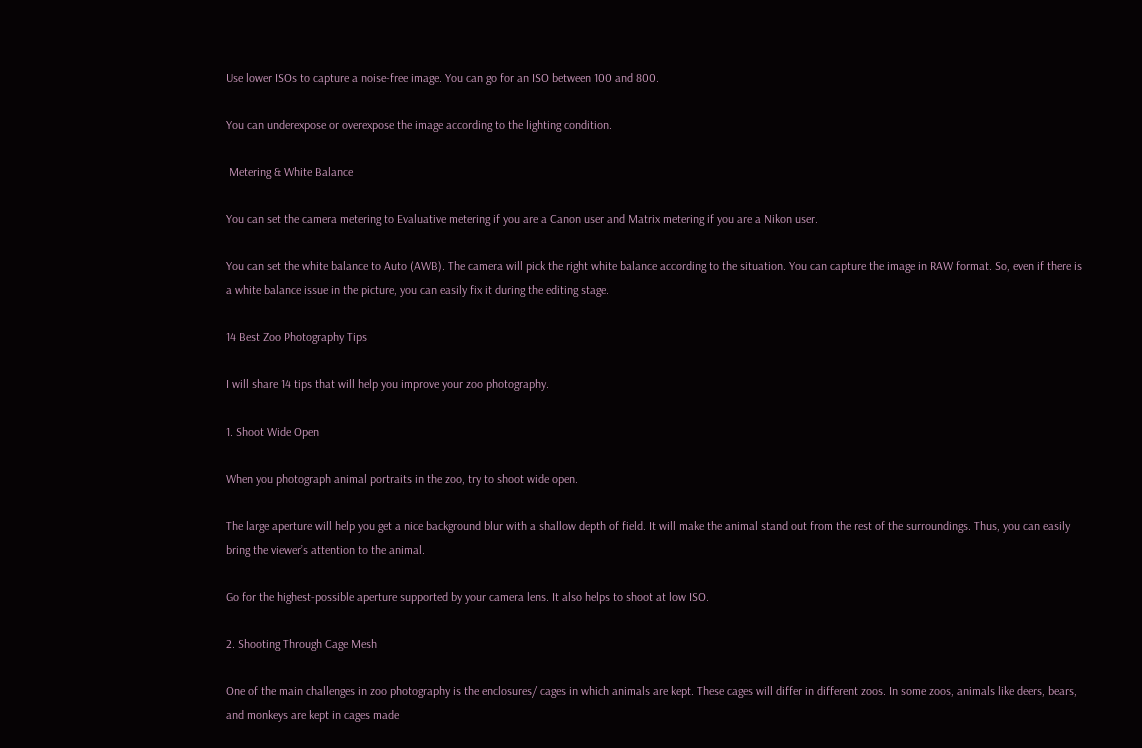Use lower ISOs to capture a noise-free image. You can go for an ISO between 100 and 800.

You can underexpose or overexpose the image according to the lighting condition.

 Metering & White Balance

You can set the camera metering to Evaluative metering if you are a Canon user and Matrix metering if you are a Nikon user.

You can set the white balance to Auto (AWB). The camera will pick the right white balance according to the situation. You can capture the image in RAW format. So, even if there is a white balance issue in the picture, you can easily fix it during the editing stage.

14 Best Zoo Photography Tips

I will share 14 tips that will help you improve your zoo photography.

1. Shoot Wide Open

When you photograph animal portraits in the zoo, try to shoot wide open.

The large aperture will help you get a nice background blur with a shallow depth of field. It will make the animal stand out from the rest of the surroundings. Thus, you can easily bring the viewer’s attention to the animal.

Go for the highest-possible aperture supported by your camera lens. It also helps to shoot at low ISO.

2. Shooting Through Cage Mesh

One of the main challenges in zoo photography is the enclosures/ cages in which animals are kept. These cages will differ in different zoos. In some zoos, animals like deers, bears, and monkeys are kept in cages made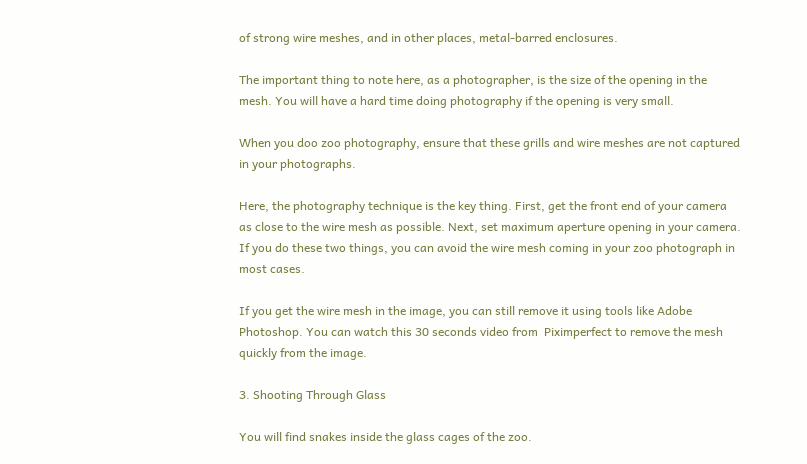of strong wire meshes, and in other places, metal-barred enclosures.

The important thing to note here, as a photographer, is the size of the opening in the mesh. You will have a hard time doing photography if the opening is very small.

When you doo zoo photography, ensure that these grills and wire meshes are not captured in your photographs.

Here, the photography technique is the key thing. First, get the front end of your camera as close to the wire mesh as possible. Next, set maximum aperture opening in your camera. If you do these two things, you can avoid the wire mesh coming in your zoo photograph in most cases.

If you get the wire mesh in the image, you can still remove it using tools like Adobe Photoshop. You can watch this 30 seconds video from  Piximperfect to remove the mesh quickly from the image.

3. Shooting Through Glass

You will find snakes inside the glass cages of the zoo.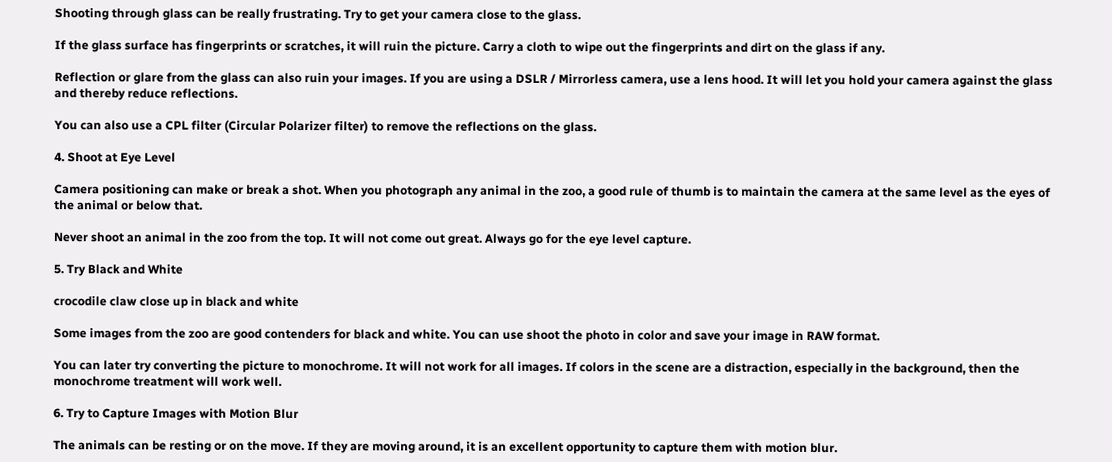Shooting through glass can be really frustrating. Try to get your camera close to the glass.

If the glass surface has fingerprints or scratches, it will ruin the picture. Carry a cloth to wipe out the fingerprints and dirt on the glass if any.

Reflection or glare from the glass can also ruin your images. If you are using a DSLR / Mirrorless camera, use a lens hood. It will let you hold your camera against the glass and thereby reduce reflections.

You can also use a CPL filter (Circular Polarizer filter) to remove the reflections on the glass.

4. Shoot at Eye Level

Camera positioning can make or break a shot. When you photograph any animal in the zoo, a good rule of thumb is to maintain the camera at the same level as the eyes of the animal or below that.

Never shoot an animal in the zoo from the top. It will not come out great. Always go for the eye level capture.

5. Try Black and White

crocodile claw close up in black and white

Some images from the zoo are good contenders for black and white. You can use shoot the photo in color and save your image in RAW format.

You can later try converting the picture to monochrome. It will not work for all images. If colors in the scene are a distraction, especially in the background, then the monochrome treatment will work well.

6. Try to Capture Images with Motion Blur

The animals can be resting or on the move. If they are moving around, it is an excellent opportunity to capture them with motion blur.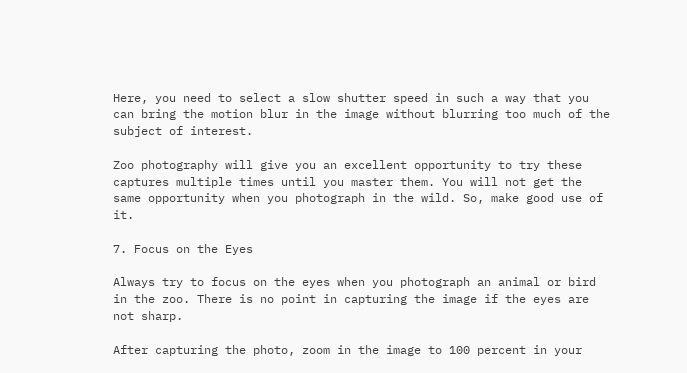Here, you need to select a slow shutter speed in such a way that you can bring the motion blur in the image without blurring too much of the subject of interest.

Zoo photography will give you an excellent opportunity to try these captures multiple times until you master them. You will not get the same opportunity when you photograph in the wild. So, make good use of it.

7. Focus on the Eyes

Always try to focus on the eyes when you photograph an animal or bird in the zoo. There is no point in capturing the image if the eyes are not sharp.

After capturing the photo, zoom in the image to 100 percent in your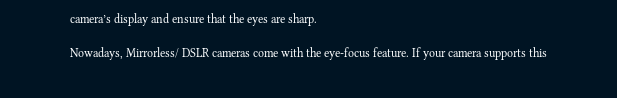camera’s display and ensure that the eyes are sharp.

Nowadays, Mirrorless/ DSLR cameras come with the eye-focus feature. If your camera supports this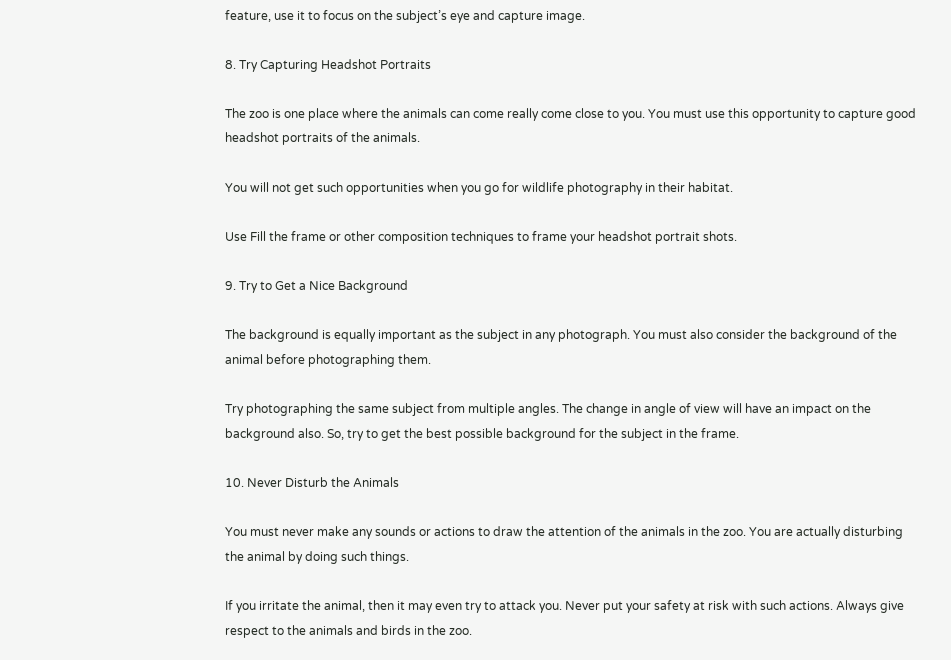feature, use it to focus on the subject’s eye and capture image.

8. Try Capturing Headshot Portraits

The zoo is one place where the animals can come really come close to you. You must use this opportunity to capture good headshot portraits of the animals.

You will not get such opportunities when you go for wildlife photography in their habitat.

Use Fill the frame or other composition techniques to frame your headshot portrait shots.

9. Try to Get a Nice Background

The background is equally important as the subject in any photograph. You must also consider the background of the animal before photographing them.

Try photographing the same subject from multiple angles. The change in angle of view will have an impact on the background also. So, try to get the best possible background for the subject in the frame.

10. Never Disturb the Animals

You must never make any sounds or actions to draw the attention of the animals in the zoo. You are actually disturbing the animal by doing such things.

If you irritate the animal, then it may even try to attack you. Never put your safety at risk with such actions. Always give respect to the animals and birds in the zoo.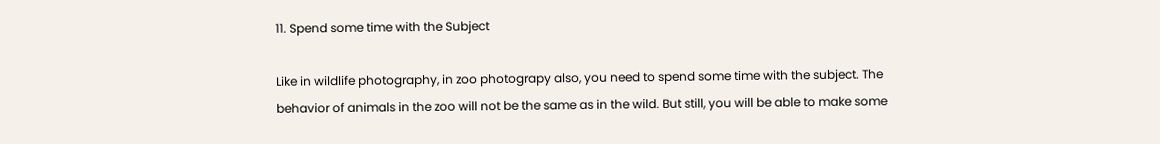11. Spend some time with the Subject

Like in wildlife photography, in zoo photograpy also, you need to spend some time with the subject. The behavior of animals in the zoo will not be the same as in the wild. But still, you will be able to make some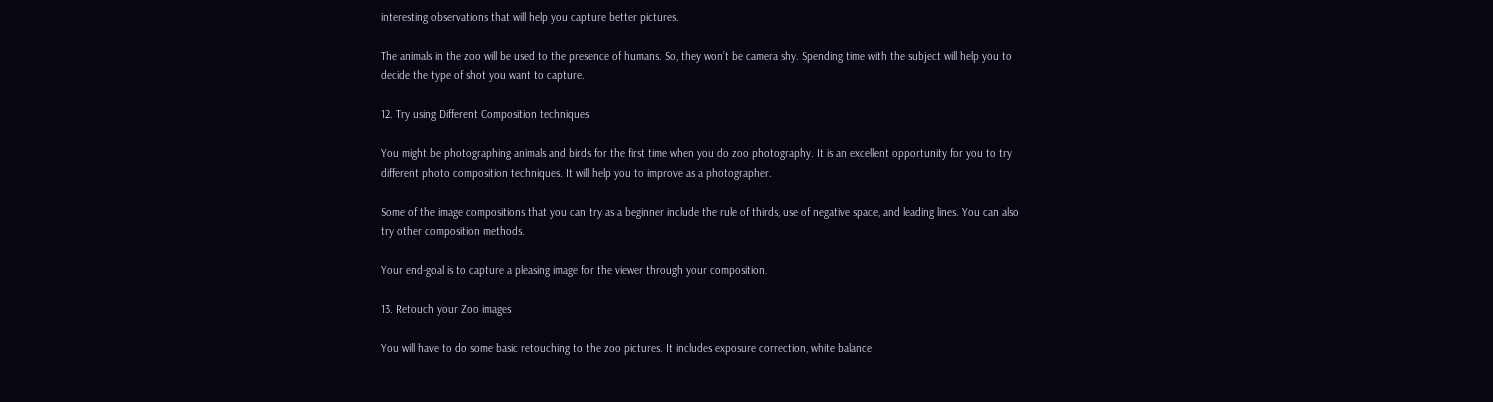interesting observations that will help you capture better pictures.

The animals in the zoo will be used to the presence of humans. So, they won’t be camera shy. Spending time with the subject will help you to decide the type of shot you want to capture.

12. Try using Different Composition techniques

You might be photographing animals and birds for the first time when you do zoo photography. It is an excellent opportunity for you to try different photo composition techniques. It will help you to improve as a photographer.

Some of the image compositions that you can try as a beginner include the rule of thirds, use of negative space, and leading lines. You can also try other composition methods.

Your end-goal is to capture a pleasing image for the viewer through your composition.

13. Retouch your Zoo images

You will have to do some basic retouching to the zoo pictures. It includes exposure correction, white balance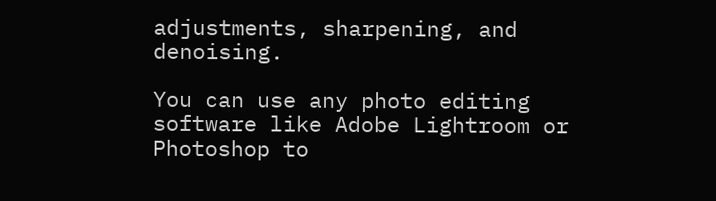adjustments, sharpening, and denoising.

You can use any photo editing software like Adobe Lightroom or Photoshop to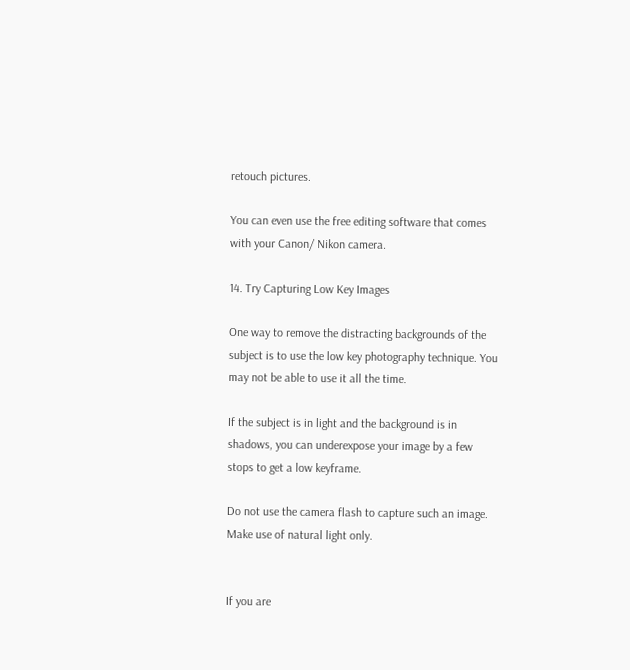retouch pictures.

You can even use the free editing software that comes with your Canon/ Nikon camera.

14. Try Capturing Low Key Images

One way to remove the distracting backgrounds of the subject is to use the low key photography technique. You may not be able to use it all the time.

If the subject is in light and the background is in shadows, you can underexpose your image by a few stops to get a low keyframe.

Do not use the camera flash to capture such an image. Make use of natural light only.


If you are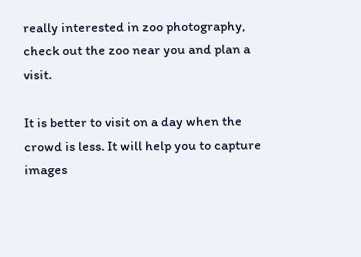really interested in zoo photography, check out the zoo near you and plan a visit.

It is better to visit on a day when the crowd is less. It will help you to capture images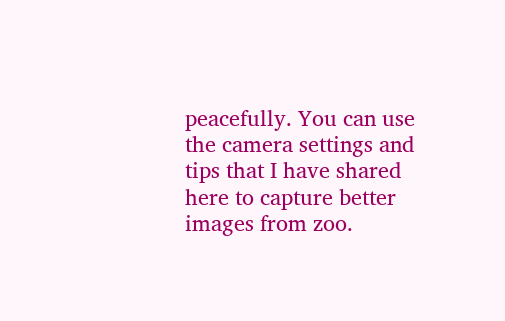peacefully. You can use the camera settings and tips that I have shared here to capture better images from zoo.